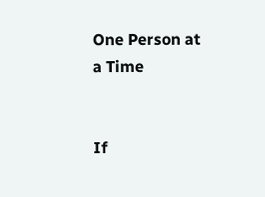One Person at a Time


If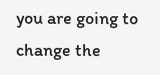you are going to change the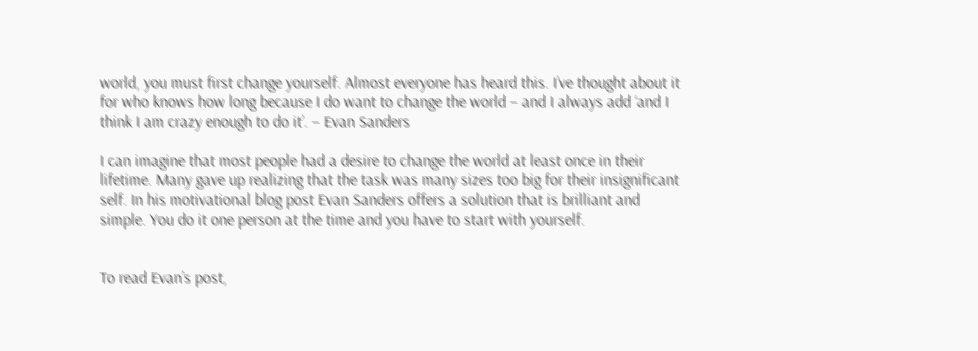world, you must first change yourself. Almost everyone has heard this. I’ve thought about it for who knows how long because I do want to change the world – and I always add ‘and I think I am crazy enough to do it’. – Evan Sanders

I can imagine that most people had a desire to change the world at least once in their lifetime. Many gave up realizing that the task was many sizes too big for their insignificant self. In his motivational blog post Evan Sanders offers a solution that is brilliant and simple. You do it one person at the time and you have to start with yourself.


To read Evan’s post,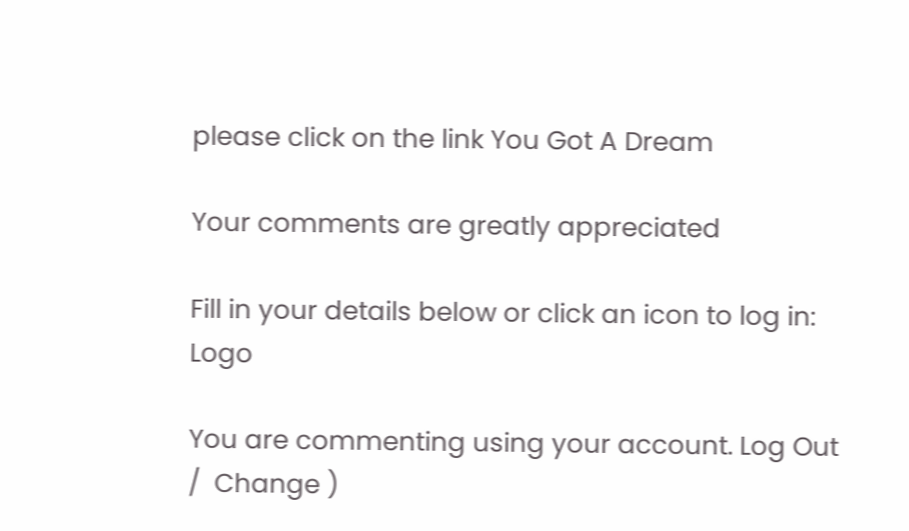please click on the link You Got A Dream

Your comments are greatly appreciated

Fill in your details below or click an icon to log in: Logo

You are commenting using your account. Log Out /  Change )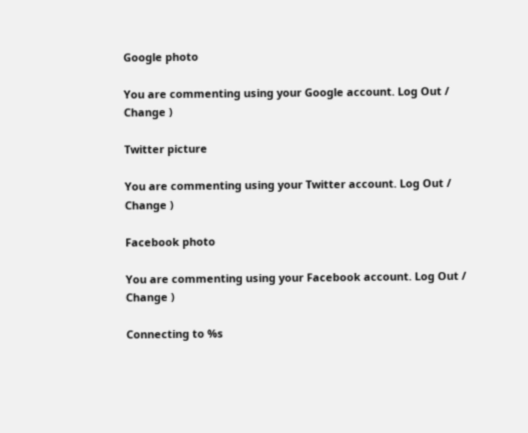Google photo

You are commenting using your Google account. Log Out /  Change )

Twitter picture

You are commenting using your Twitter account. Log Out /  Change )

Facebook photo

You are commenting using your Facebook account. Log Out /  Change )

Connecting to %s